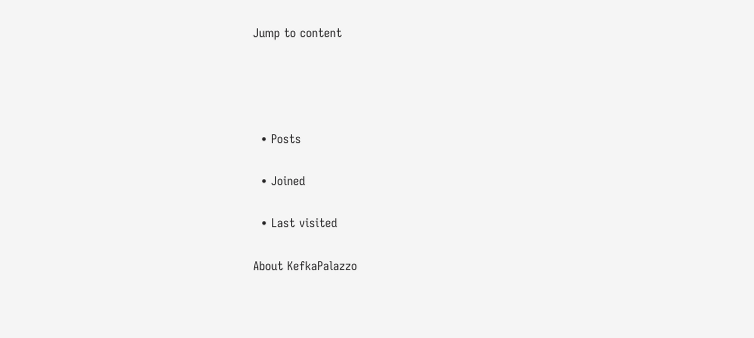Jump to content




  • Posts

  • Joined

  • Last visited

About KefkaPalazzo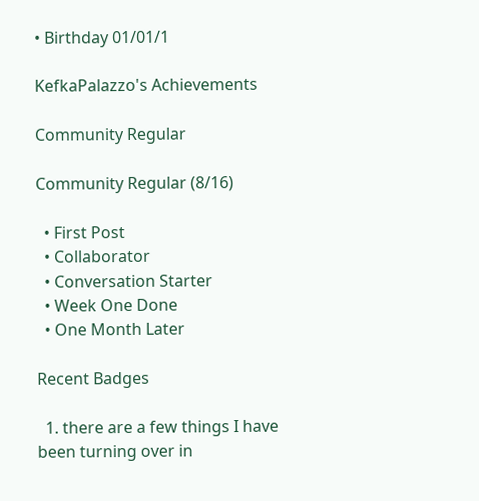• Birthday 01/01/1

KefkaPalazzo's Achievements

Community Regular

Community Regular (8/16)

  • First Post
  • Collaborator
  • Conversation Starter
  • Week One Done
  • One Month Later

Recent Badges

  1. there are a few things I have been turning over in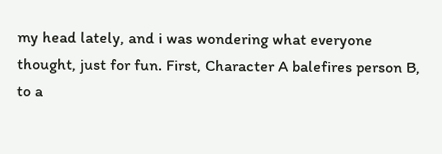my head lately, and i was wondering what everyone thought, just for fun. First, Character A balefires person B, to a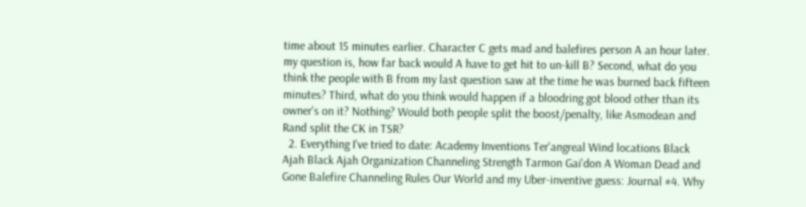time about 15 minutes earlier. Character C gets mad and balefires person A an hour later. my question is, how far back would A have to get hit to un-kill B? Second, what do you think the people with B from my last question saw at the time he was burned back fifteen minutes? Third, what do you think would happen if a bloodring got blood other than its owner's on it? Nothing? Would both people split the boost/penalty, like Asmodean and Rand split the CK in TSR?
  2. Everything I've tried to date: Academy Inventions Ter'angreal Wind locations Black Ajah Black Ajah Organization Channeling Strength Tarmon Gai'don A Woman Dead and Gone Balefire Channeling Rules Our World and my Uber-inventive guess: Journal #4. Why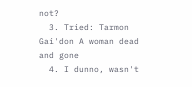not?
  3. Tried: Tarmon Gai'don A woman dead and gone
  4. I dunno, wasn't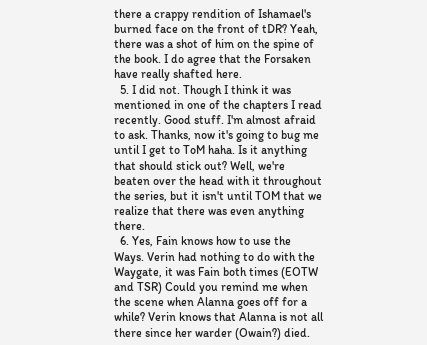there a crappy rendition of Ishamael's burned face on the front of tDR? Yeah, there was a shot of him on the spine of the book. I do agree that the Forsaken have really shafted here.
  5. I did not. Though I think it was mentioned in one of the chapters I read recently. Good stuff. I'm almost afraid to ask. Thanks, now it's going to bug me until I get to ToM haha. Is it anything that should stick out? Well, we're beaten over the head with it throughout the series, but it isn't until TOM that we realize that there was even anything there.
  6. Yes, Fain knows how to use the Ways. Verin had nothing to do with the Waygate, it was Fain both times (EOTW and TSR) Could you remind me when the scene when Alanna goes off for a while? Verin knows that Alanna is not all there since her warder (Owain?) died.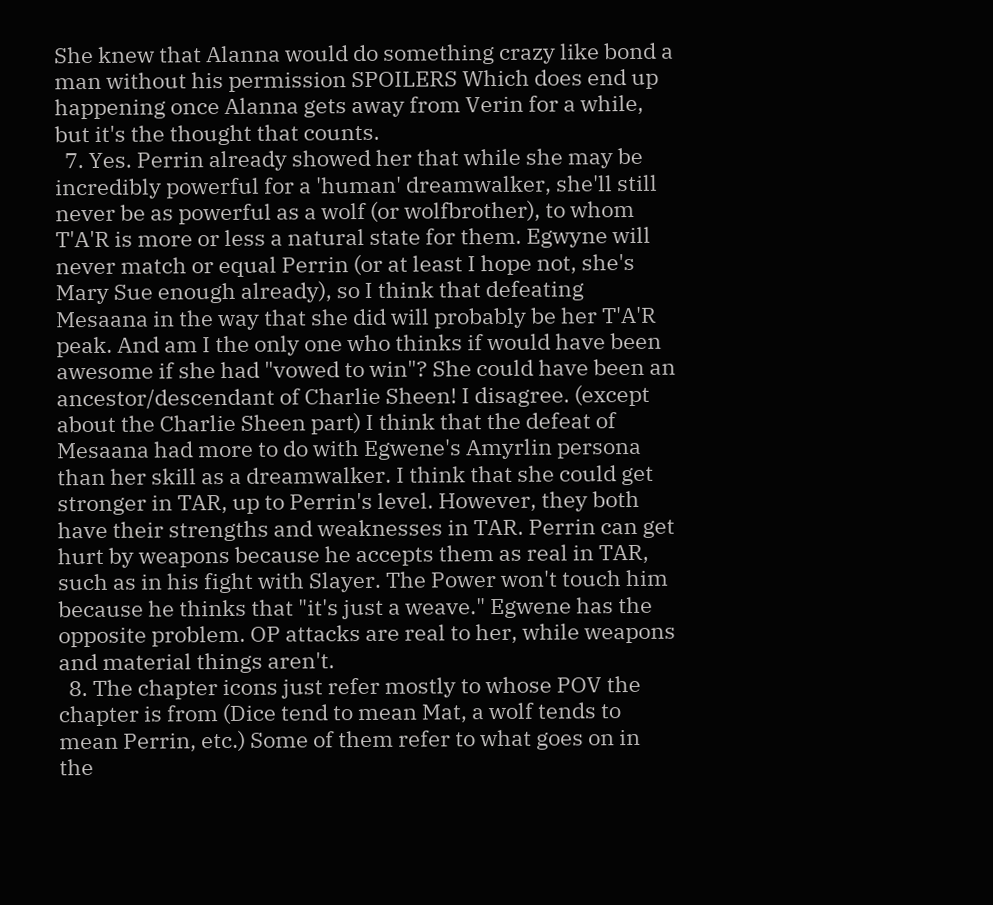She knew that Alanna would do something crazy like bond a man without his permission SPOILERS Which does end up happening once Alanna gets away from Verin for a while, but it's the thought that counts.
  7. Yes. Perrin already showed her that while she may be incredibly powerful for a 'human' dreamwalker, she'll still never be as powerful as a wolf (or wolfbrother), to whom T'A'R is more or less a natural state for them. Egwyne will never match or equal Perrin (or at least I hope not, she's Mary Sue enough already), so I think that defeating Mesaana in the way that she did will probably be her T'A'R peak. And am I the only one who thinks if would have been awesome if she had "vowed to win"? She could have been an ancestor/descendant of Charlie Sheen! I disagree. (except about the Charlie Sheen part) I think that the defeat of Mesaana had more to do with Egwene's Amyrlin persona than her skill as a dreamwalker. I think that she could get stronger in TAR, up to Perrin's level. However, they both have their strengths and weaknesses in TAR. Perrin can get hurt by weapons because he accepts them as real in TAR, such as in his fight with Slayer. The Power won't touch him because he thinks that "it's just a weave." Egwene has the opposite problem. OP attacks are real to her, while weapons and material things aren't.
  8. The chapter icons just refer mostly to whose POV the chapter is from (Dice tend to mean Mat, a wolf tends to mean Perrin, etc.) Some of them refer to what goes on in the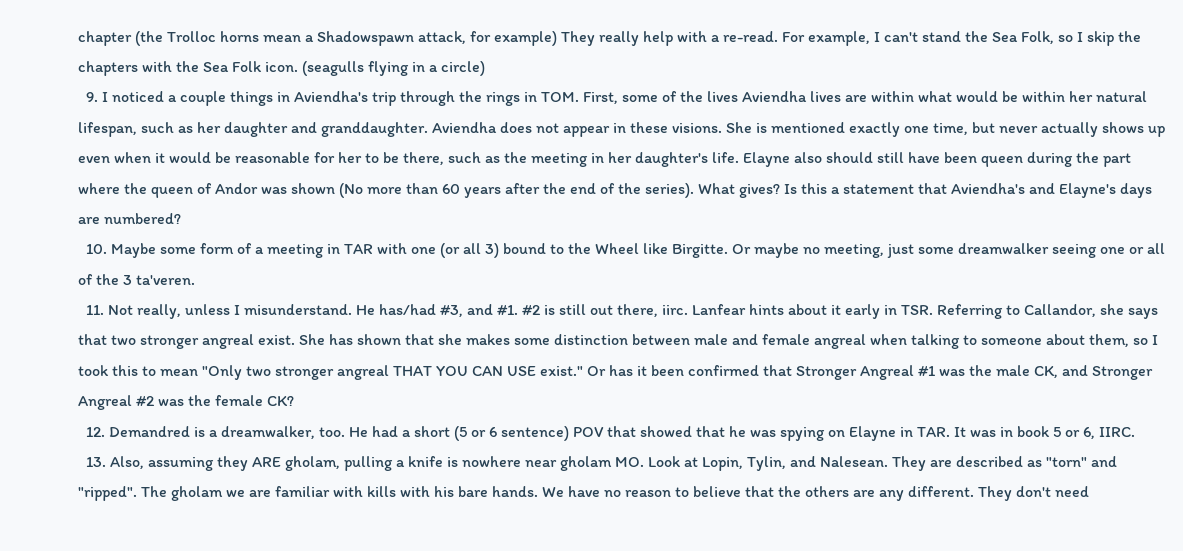chapter (the Trolloc horns mean a Shadowspawn attack, for example) They really help with a re-read. For example, I can't stand the Sea Folk, so I skip the chapters with the Sea Folk icon. (seagulls flying in a circle)
  9. I noticed a couple things in Aviendha's trip through the rings in TOM. First, some of the lives Aviendha lives are within what would be within her natural lifespan, such as her daughter and granddaughter. Aviendha does not appear in these visions. She is mentioned exactly one time, but never actually shows up even when it would be reasonable for her to be there, such as the meeting in her daughter's life. Elayne also should still have been queen during the part where the queen of Andor was shown (No more than 60 years after the end of the series). What gives? Is this a statement that Aviendha's and Elayne's days are numbered?
  10. Maybe some form of a meeting in TAR with one (or all 3) bound to the Wheel like Birgitte. Or maybe no meeting, just some dreamwalker seeing one or all of the 3 ta'veren.
  11. Not really, unless I misunderstand. He has/had #3, and #1. #2 is still out there, iirc. Lanfear hints about it early in TSR. Referring to Callandor, she says that two stronger angreal exist. She has shown that she makes some distinction between male and female angreal when talking to someone about them, so I took this to mean "Only two stronger angreal THAT YOU CAN USE exist." Or has it been confirmed that Stronger Angreal #1 was the male CK, and Stronger Angreal #2 was the female CK?
  12. Demandred is a dreamwalker, too. He had a short (5 or 6 sentence) POV that showed that he was spying on Elayne in TAR. It was in book 5 or 6, IIRC.
  13. Also, assuming they ARE gholam, pulling a knife is nowhere near gholam MO. Look at Lopin, Tylin, and Nalesean. They are described as "torn" and "ripped". The gholam we are familiar with kills with his bare hands. We have no reason to believe that the others are any different. They don't need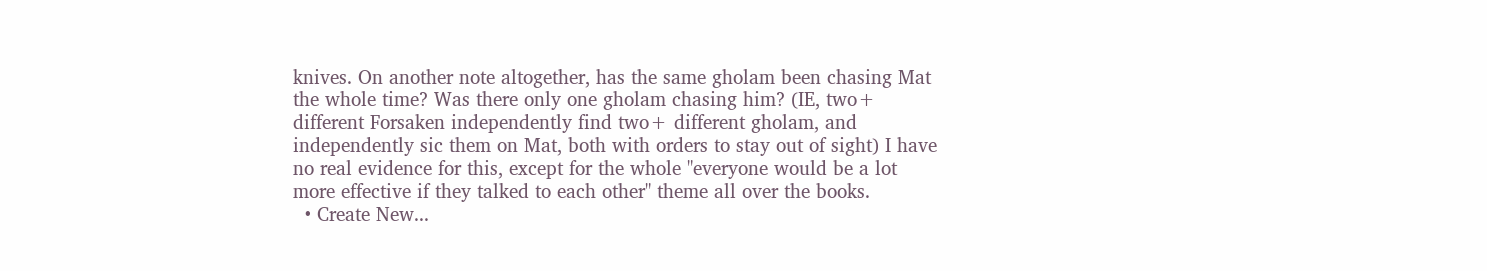knives. On another note altogether, has the same gholam been chasing Mat the whole time? Was there only one gholam chasing him? (IE, two+ different Forsaken independently find two+ different gholam, and independently sic them on Mat, both with orders to stay out of sight) I have no real evidence for this, except for the whole "everyone would be a lot more effective if they talked to each other" theme all over the books.
  • Create New...